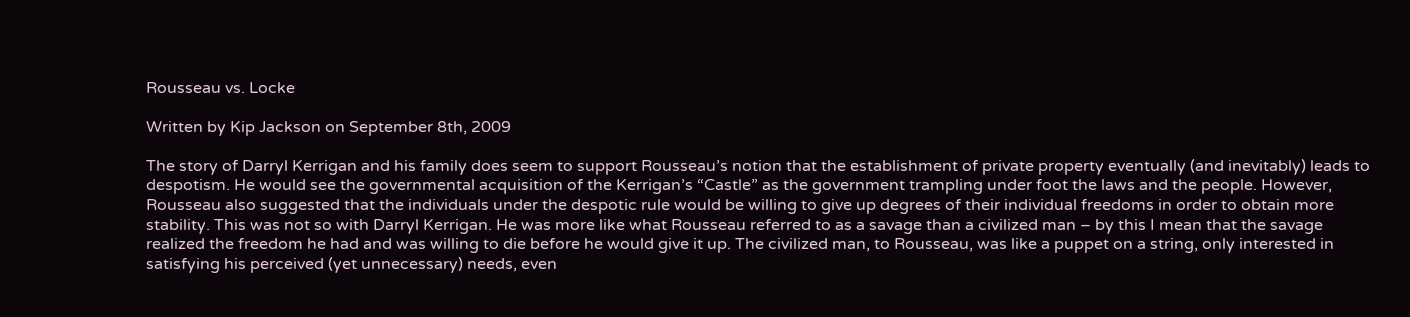Rousseau vs. Locke

Written by Kip Jackson on September 8th, 2009

The story of Darryl Kerrigan and his family does seem to support Rousseau’s notion that the establishment of private property eventually (and inevitably) leads to despotism. He would see the governmental acquisition of the Kerrigan’s “Castle” as the government trampling under foot the laws and the people. However, Rousseau also suggested that the individuals under the despotic rule would be willing to give up degrees of their individual freedoms in order to obtain more stability. This was not so with Darryl Kerrigan. He was more like what Rousseau referred to as a savage than a civilized man – by this I mean that the savage realized the freedom he had and was willing to die before he would give it up. The civilized man, to Rousseau, was like a puppet on a string, only interested in satisfying his perceived (yet unnecessary) needs, even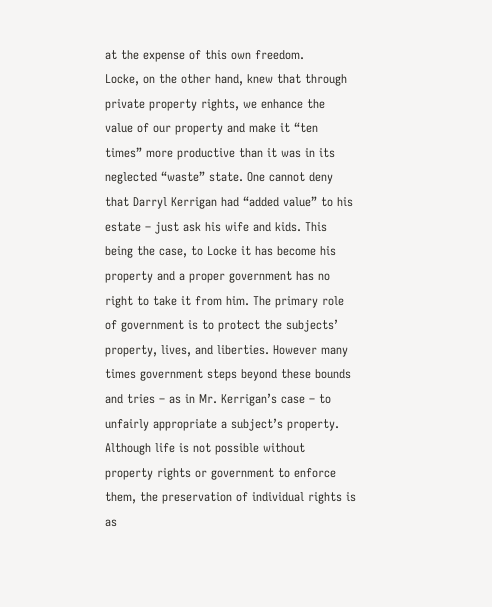at the expense of this own freedom.
Locke, on the other hand, knew that through private property rights, we enhance the value of our property and make it “ten times” more productive than it was in its neglected “waste” state. One cannot deny that Darryl Kerrigan had “added value” to his estate – just ask his wife and kids. This being the case, to Locke it has become his property and a proper government has no right to take it from him. The primary role of government is to protect the subjects’ property, lives, and liberties. However many times government steps beyond these bounds and tries – as in Mr. Kerrigan’s case – to unfairly appropriate a subject’s property. Although life is not possible without property rights or government to enforce them, the preservation of individual rights is as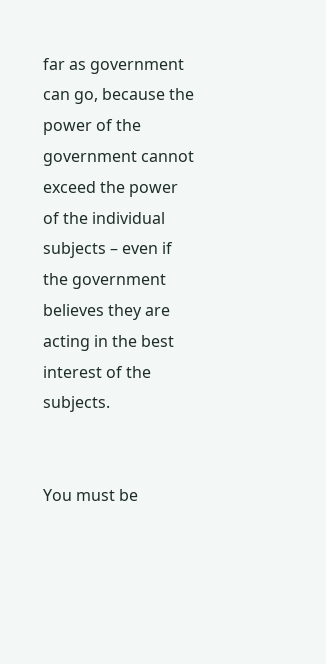far as government can go, because the power of the government cannot exceed the power of the individual subjects – even if the government believes they are acting in the best interest of the subjects.


You must be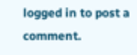logged in to post a comment.